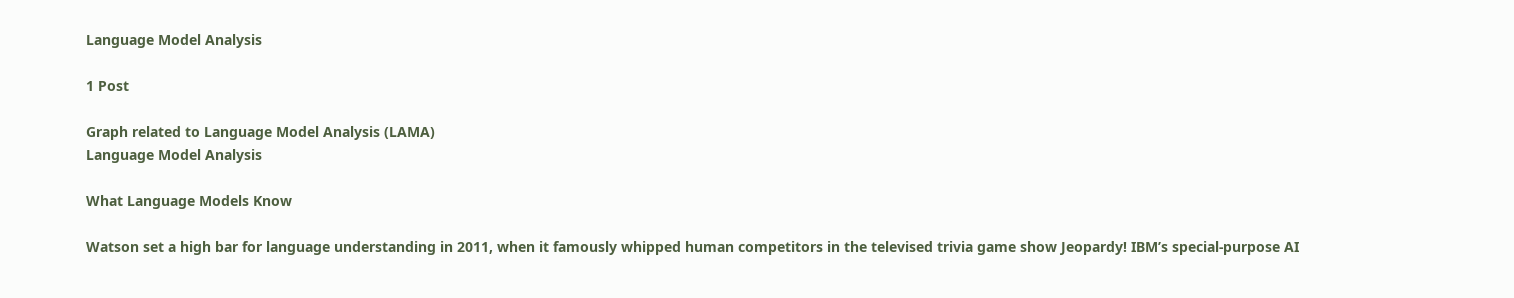Language Model Analysis

1 Post

Graph related to Language Model Analysis (LAMA)
Language Model Analysis

What Language Models Know

Watson set a high bar for language understanding in 2011, when it famously whipped human competitors in the televised trivia game show Jeopardy! IBM’s special-purpose AI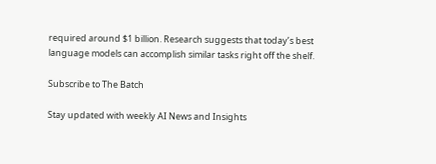required around $1 billion. Research suggests that today’s best language models can accomplish similar tasks right off the shelf.

Subscribe to The Batch

Stay updated with weekly AI News and Insights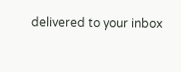delivered to your inbox